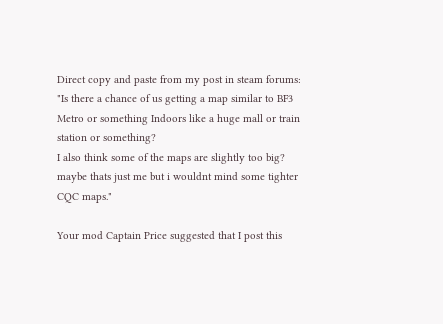Direct copy and paste from my post in steam forums:
"Is there a chance of us getting a map similar to BF3 Metro or something Indoors like a huge mall or train station or something?
I also think some of the maps are slightly too big? maybe thats just me but i wouldnt mind some tighter CQC maps."

Your mod Captain Price suggested that I post this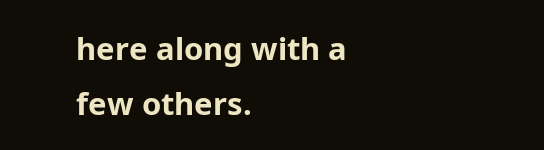here along with a few others.